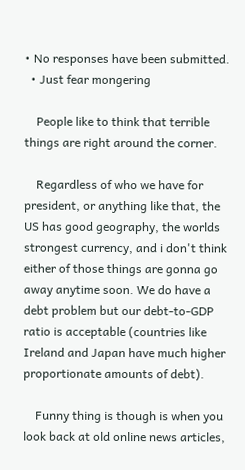• No responses have been submitted.
  • Just fear mongering

    People like to think that terrible things are right around the corner.

    Regardless of who we have for president, or anything like that, the US has good geography, the worlds strongest currency, and i don't think either of those things are gonna go away anytime soon. We do have a debt problem but our debt-to-GDP ratio is acceptable (countries like Ireland and Japan have much higher proportionate amounts of debt).

    Funny thing is though is when you look back at old online news articles,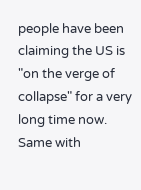people have been claiming the US is "on the verge of collapse" for a very long time now. Same with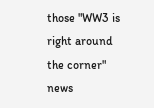those "WW3 is right around the corner" news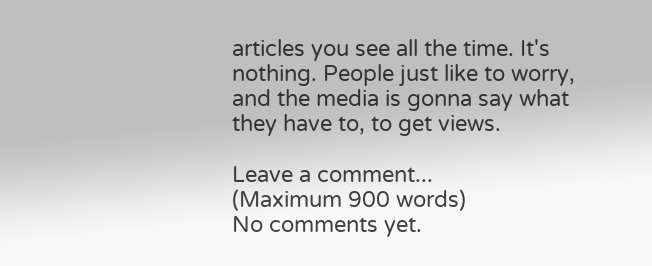articles you see all the time. It's nothing. People just like to worry, and the media is gonna say what they have to, to get views.

Leave a comment...
(Maximum 900 words)
No comments yet.